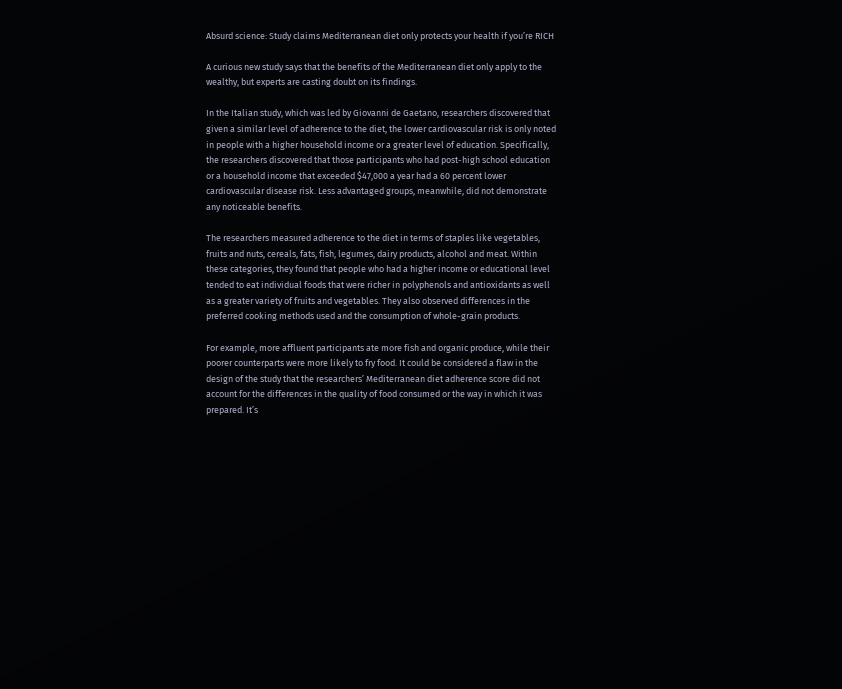Absurd science: Study claims Mediterranean diet only protects your health if you’re RICH

A curious new study says that the benefits of the Mediterranean diet only apply to the wealthy, but experts are casting doubt on its findings.

In the Italian study, which was led by Giovanni de Gaetano, researchers discovered that given a similar level of adherence to the diet, the lower cardiovascular risk is only noted in people with a higher household income or a greater level of education. Specifically, the researchers discovered that those participants who had post-high school education or a household income that exceeded $47,000 a year had a 60 percent lower cardiovascular disease risk. Less advantaged groups, meanwhile, did not demonstrate any noticeable benefits.

The researchers measured adherence to the diet in terms of staples like vegetables, fruits and nuts, cereals, fats, fish, legumes, dairy products, alcohol and meat. Within these categories, they found that people who had a higher income or educational level tended to eat individual foods that were richer in polyphenols and antioxidants as well as a greater variety of fruits and vegetables. They also observed differences in the preferred cooking methods used and the consumption of whole-grain products.

For example, more affluent participants ate more fish and organic produce, while their poorer counterparts were more likely to fry food. It could be considered a flaw in the design of the study that the researchers’ Mediterranean diet adherence score did not account for the differences in the quality of food consumed or the way in which it was prepared. It’s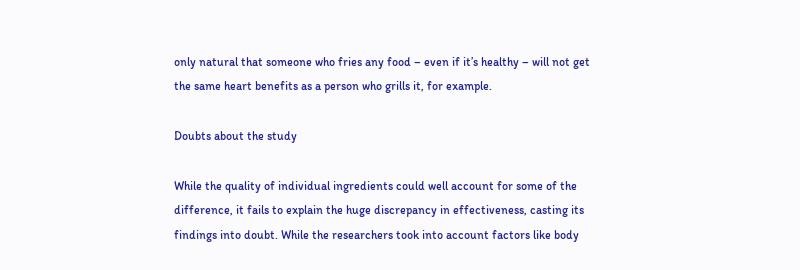only natural that someone who fries any food – even if it’s healthy – will not get the same heart benefits as a person who grills it, for example.

Doubts about the study

While the quality of individual ingredients could well account for some of the difference, it fails to explain the huge discrepancy in effectiveness, casting its findings into doubt. While the researchers took into account factors like body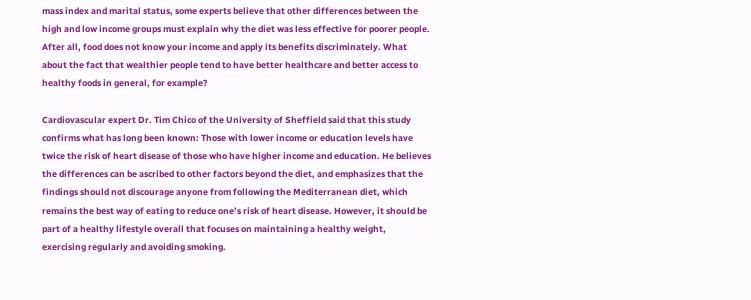mass index and marital status, some experts believe that other differences between the high and low income groups must explain why the diet was less effective for poorer people. After all, food does not know your income and apply its benefits discriminately. What about the fact that wealthier people tend to have better healthcare and better access to healthy foods in general, for example?

Cardiovascular expert Dr. Tim Chico of the University of Sheffield said that this study confirms what has long been known: Those with lower income or education levels have twice the risk of heart disease of those who have higher income and education. He believes the differences can be ascribed to other factors beyond the diet, and emphasizes that the findings should not discourage anyone from following the Mediterranean diet, which remains the best way of eating to reduce one’s risk of heart disease. However, it should be part of a healthy lifestyle overall that focuses on maintaining a healthy weight, exercising regularly and avoiding smoking.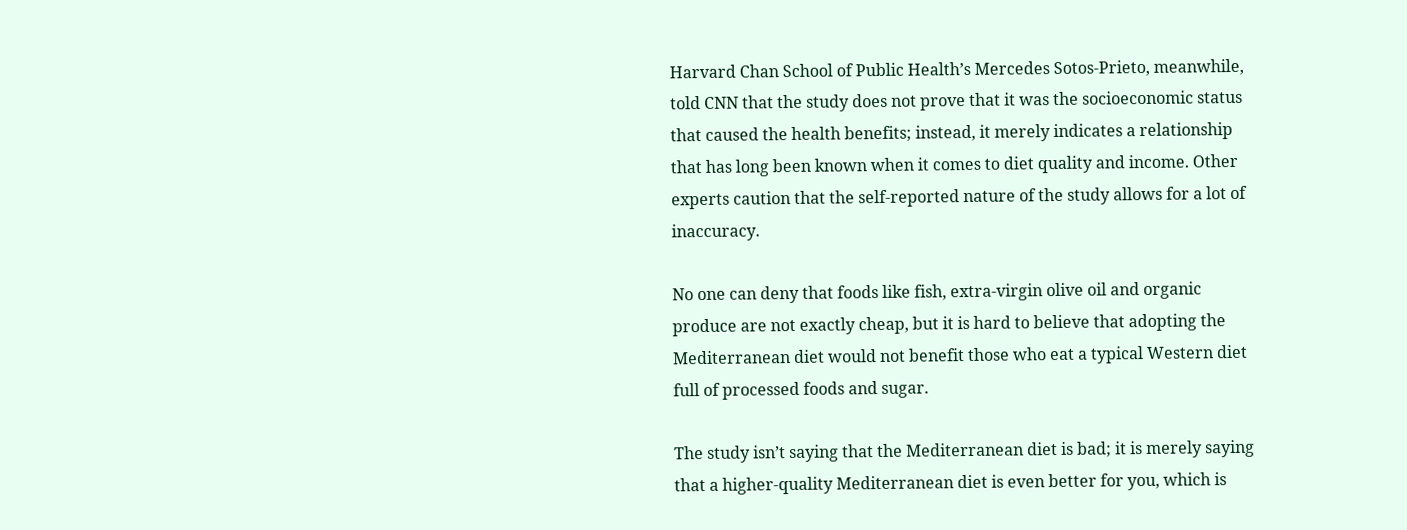Harvard Chan School of Public Health’s Mercedes Sotos-Prieto, meanwhile, told CNN that the study does not prove that it was the socioeconomic status that caused the health benefits; instead, it merely indicates a relationship that has long been known when it comes to diet quality and income. Other experts caution that the self-reported nature of the study allows for a lot of inaccuracy.

No one can deny that foods like fish, extra-virgin olive oil and organic produce are not exactly cheap, but it is hard to believe that adopting the Mediterranean diet would not benefit those who eat a typical Western diet full of processed foods and sugar.

The study isn’t saying that the Mediterranean diet is bad; it is merely saying that a higher-quality Mediterranean diet is even better for you, which is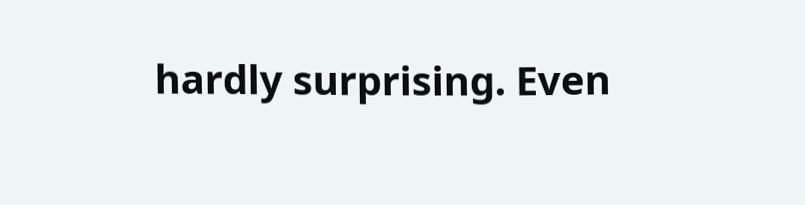hardly surprising. Even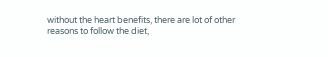without the heart benefits, there are lot of other reasons to follow the diet,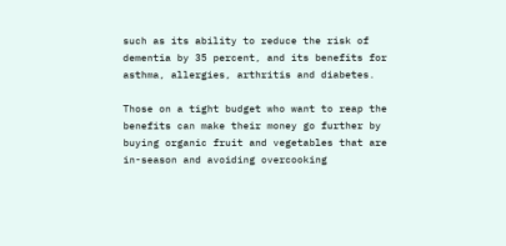such as its ability to reduce the risk of dementia by 35 percent, and its benefits for asthma, allergies, arthritis and diabetes.

Those on a tight budget who want to reap the benefits can make their money go further by buying organic fruit and vegetables that are in-season and avoiding overcooking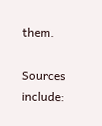them.

Sources include: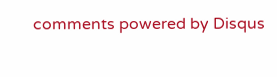comments powered by Disqus